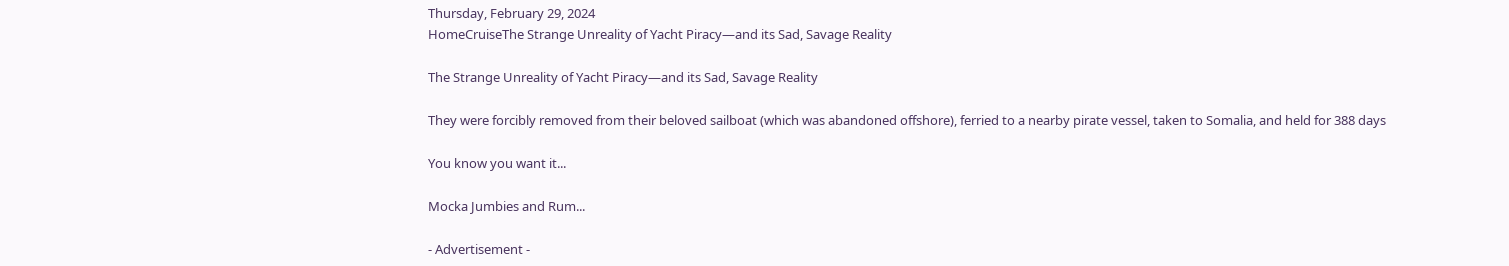Thursday, February 29, 2024
HomeCruiseThe Strange Unreality of Yacht Piracy—and its Sad, Savage Reality

The Strange Unreality of Yacht Piracy—and its Sad, Savage Reality

They were forcibly removed from their beloved sailboat (which was abandoned offshore), ferried to a nearby pirate vessel, taken to Somalia, and held for 388 days

You know you want it...

Mocka Jumbies and Rum...

- Advertisement -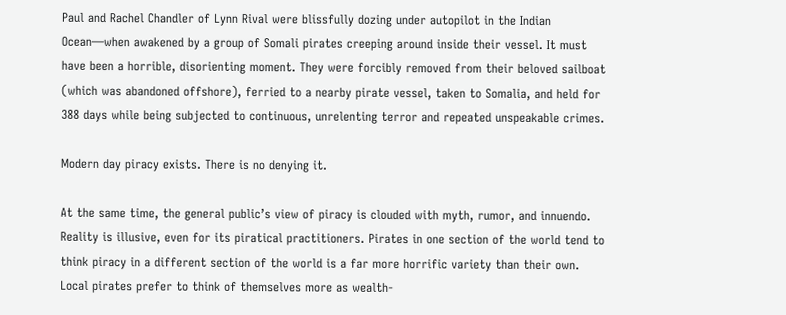Paul and Rachel Chandler of Lynn Rival were blissfully dozing under autopilot in the Indian Ocean—when awakened by a group of Somali pirates creeping around inside their vessel. It must have been a horrible, disorienting moment. They were forcibly removed from their beloved sailboat (which was abandoned offshore), ferried to a nearby pirate vessel, taken to Somalia, and held for 388 days while being subjected to continuous, unrelenting terror and repeated unspeakable crimes.

Modern day piracy exists. There is no denying it.

At the same time, the general public’s view of piracy is clouded with myth, rumor, and innuendo. Reality is illusive, even for its piratical practitioners. Pirates in one section of the world tend to think piracy in a different section of the world is a far more horrific variety than their own. Local pirates prefer to think of themselves more as wealth-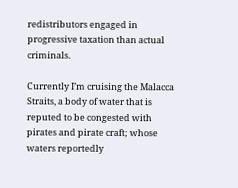redistributors engaged in progressive taxation than actual criminals.

Currently I’m cruising the Malacca Straits, a body of water that is reputed to be congested with pirates and pirate craft; whose waters reportedly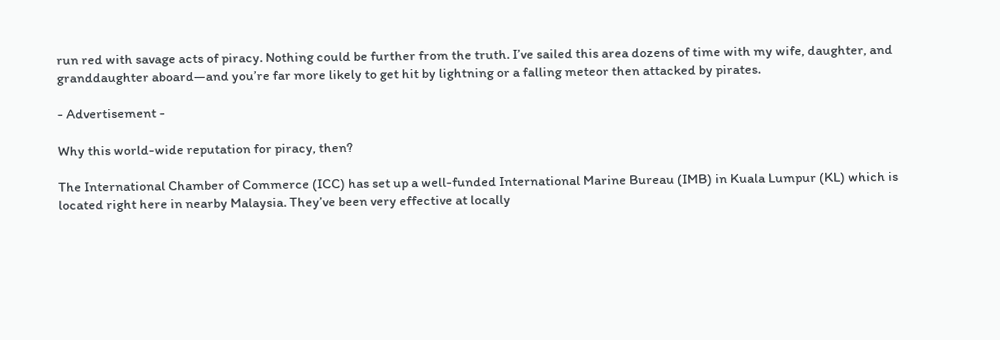run red with savage acts of piracy. Nothing could be further from the truth. I’ve sailed this area dozens of time with my wife, daughter, and granddaughter aboard—and you’re far more likely to get hit by lightning or a falling meteor then attacked by pirates.

- Advertisement -

Why this world-wide reputation for piracy, then?

The International Chamber of Commerce (ICC) has set up a well-funded International Marine Bureau (IMB) in Kuala Lumpur (KL) which is located right here in nearby Malaysia. They’ve been very effective at locally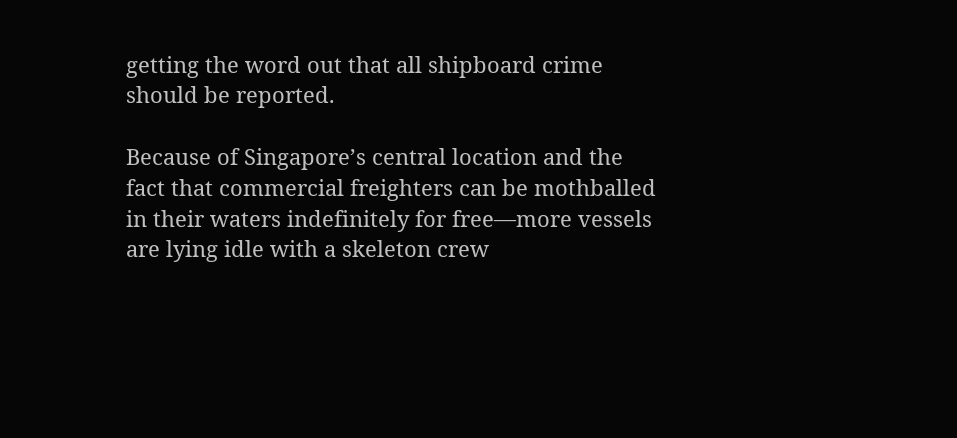getting the word out that all shipboard crime should be reported.

Because of Singapore’s central location and the fact that commercial freighters can be mothballed in their waters indefinitely for free—more vessels are lying idle with a skeleton crew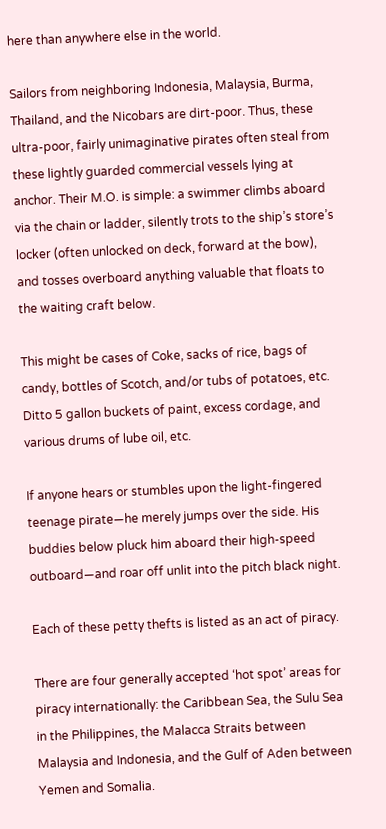here than anywhere else in the world.

Sailors from neighboring Indonesia, Malaysia, Burma, Thailand, and the Nicobars are dirt-poor. Thus, these ultra-poor, fairly unimaginative pirates often steal from these lightly guarded commercial vessels lying at anchor. Their M.O. is simple: a swimmer climbs aboard via the chain or ladder, silently trots to the ship’s store’s locker (often unlocked on deck, forward at the bow), and tosses overboard anything valuable that floats to the waiting craft below.

This might be cases of Coke, sacks of rice, bags of candy, bottles of Scotch, and/or tubs of potatoes, etc. Ditto 5 gallon buckets of paint, excess cordage, and various drums of lube oil, etc.

If anyone hears or stumbles upon the light-fingered teenage pirate—he merely jumps over the side. His buddies below pluck him aboard their high-speed outboard—and roar off unlit into the pitch black night.

Each of these petty thefts is listed as an act of piracy.

There are four generally accepted ‘hot spot’ areas for piracy internationally: the Caribbean Sea, the Sulu Sea in the Philippines, the Malacca Straits between Malaysia and Indonesia, and the Gulf of Aden between Yemen and Somalia.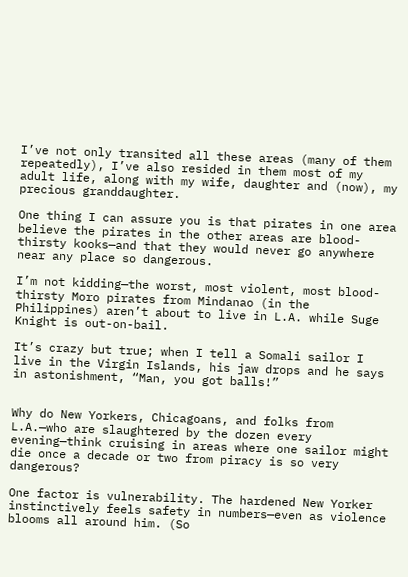I’ve not only transited all these areas (many of them repeatedly), I’ve also resided in them most of my adult life, along with my wife, daughter and (now), my precious granddaughter.

One thing I can assure you is that pirates in one area believe the pirates in the other areas are blood-thirsty kooks—and that they would never go anywhere near any place so dangerous.

I’m not kidding—the worst, most violent, most blood-thirsty Moro pirates from Mindanao (in the Philippines) aren’t about to live in L.A. while Suge Knight is out-on-bail.

It’s crazy but true; when I tell a Somali sailor I live in the Virgin Islands, his jaw drops and he says in astonishment, “Man, you got balls!”


Why do New Yorkers, Chicagoans, and folks from L.A.—who are slaughtered by the dozen every evening—think cruising in areas where one sailor might die once a decade or two from piracy is so very dangerous?

One factor is vulnerability. The hardened New Yorker instinctively feels safety in numbers—even as violence blooms all around him. (So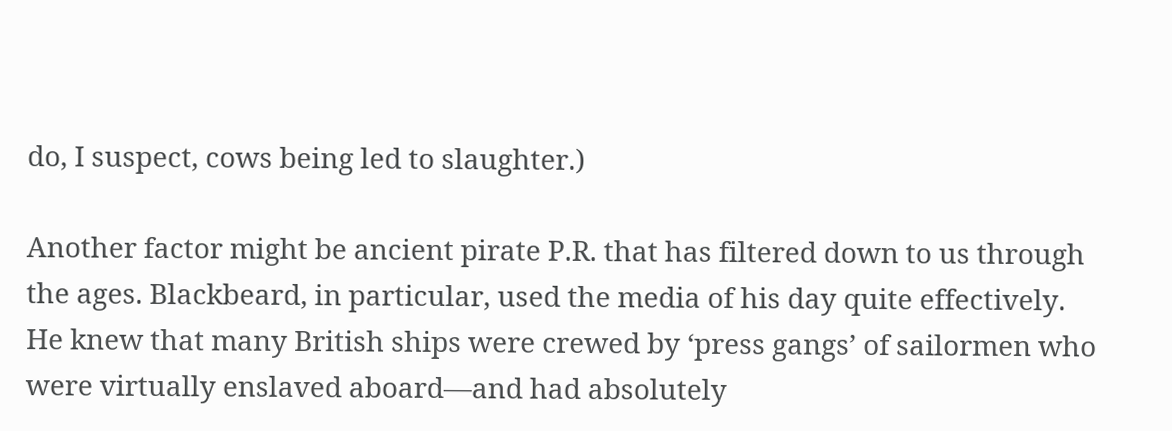do, I suspect, cows being led to slaughter.)

Another factor might be ancient pirate P.R. that has filtered down to us through the ages. Blackbeard, in particular, used the media of his day quite effectively. He knew that many British ships were crewed by ‘press gangs’ of sailormen who were virtually enslaved aboard—and had absolutely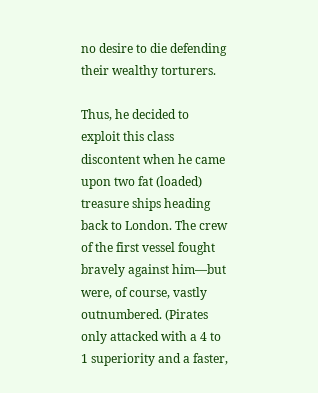no desire to die defending their wealthy torturers.

Thus, he decided to exploit this class discontent when he came upon two fat (loaded) treasure ships heading back to London. The crew of the first vessel fought bravely against him—but were, of course, vastly outnumbered. (Pirates only attacked with a 4 to 1 superiority and a faster,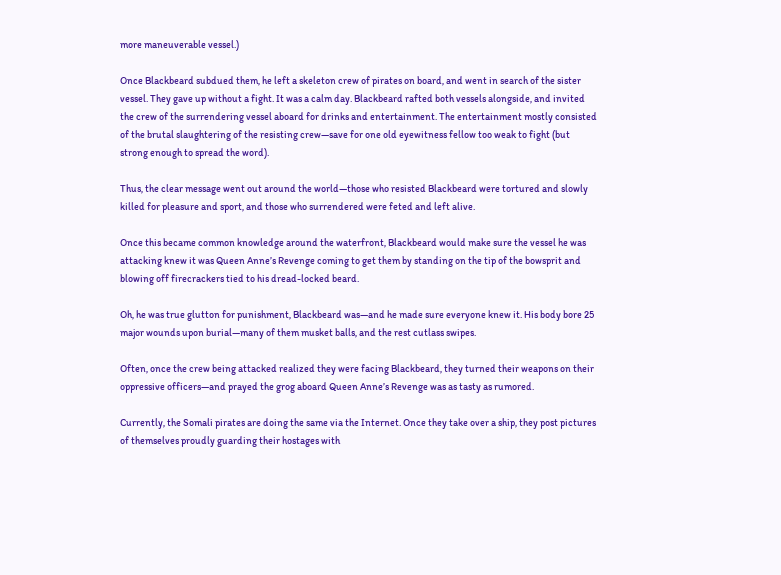more maneuverable vessel.)

Once Blackbeard subdued them, he left a skeleton crew of pirates on board, and went in search of the sister vessel. They gave up without a fight. It was a calm day. Blackbeard rafted both vessels alongside, and invited the crew of the surrendering vessel aboard for drinks and entertainment. The entertainment mostly consisted of the brutal slaughtering of the resisting crew—save for one old eyewitness fellow too weak to fight (but strong enough to spread the word).

Thus, the clear message went out around the world—those who resisted Blackbeard were tortured and slowly killed for pleasure and sport, and those who surrendered were feted and left alive.

Once this became common knowledge around the waterfront, Blackbeard would make sure the vessel he was attacking knew it was Queen Anne’s Revenge coming to get them by standing on the tip of the bowsprit and blowing off firecrackers tied to his dread-locked beard.

Oh, he was true glutton for punishment, Blackbeard was—and he made sure everyone knew it. His body bore 25 major wounds upon burial—many of them musket balls, and the rest cutlass swipes.

Often, once the crew being attacked realized they were facing Blackbeard, they turned their weapons on their oppressive officers—and prayed the grog aboard Queen Anne’s Revenge was as tasty as rumored.

Currently, the Somali pirates are doing the same via the Internet. Once they take over a ship, they post pictures of themselves proudly guarding their hostages with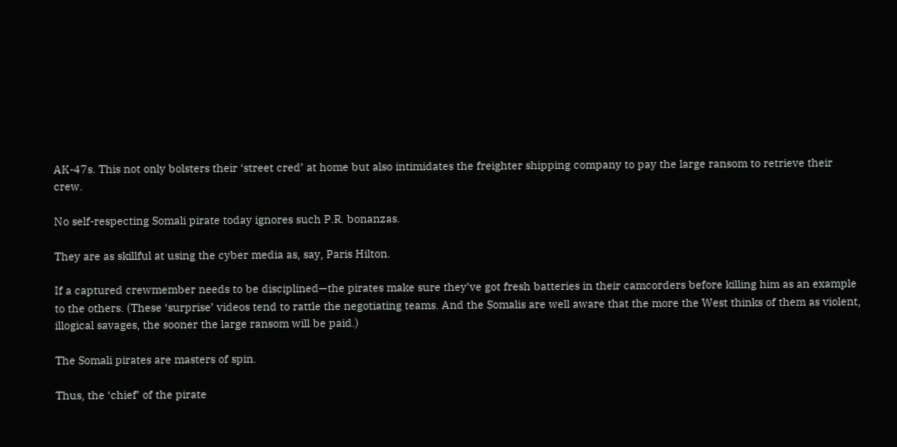AK-47s. This not only bolsters their ‘street cred’ at home but also intimidates the freighter shipping company to pay the large ransom to retrieve their crew.

No self-respecting Somali pirate today ignores such P.R. bonanzas.

They are as skillful at using the cyber media as, say, Paris Hilton.

If a captured crewmember needs to be disciplined—the pirates make sure they’ve got fresh batteries in their camcorders before killing him as an example to the others. (These ‘surprise’ videos tend to rattle the negotiating teams. And the Somalis are well aware that the more the West thinks of them as violent, illogical savages, the sooner the large ransom will be paid.)

The Somali pirates are masters of spin.

Thus, the ‘chief’ of the pirate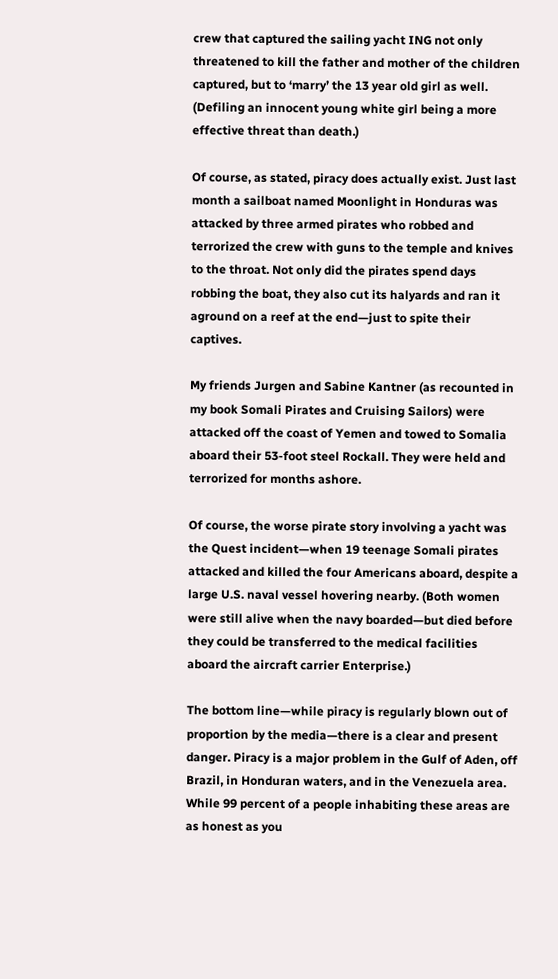crew that captured the sailing yacht ING not only threatened to kill the father and mother of the children captured, but to ‘marry’ the 13 year old girl as well. (Defiling an innocent young white girl being a more effective threat than death.)

Of course, as stated, piracy does actually exist. Just last month a sailboat named Moonlight in Honduras was attacked by three armed pirates who robbed and terrorized the crew with guns to the temple and knives to the throat. Not only did the pirates spend days robbing the boat, they also cut its halyards and ran it aground on a reef at the end—just to spite their captives.

My friends Jurgen and Sabine Kantner (as recounted in my book Somali Pirates and Cruising Sailors) were attacked off the coast of Yemen and towed to Somalia aboard their 53-foot steel Rockall. They were held and terrorized for months ashore.

Of course, the worse pirate story involving a yacht was the Quest incident—when 19 teenage Somali pirates attacked and killed the four Americans aboard, despite a large U.S. naval vessel hovering nearby. (Both women were still alive when the navy boarded—but died before they could be transferred to the medical facilities aboard the aircraft carrier Enterprise.)

The bottom line—while piracy is regularly blown out of proportion by the media—there is a clear and present danger. Piracy is a major problem in the Gulf of Aden, off Brazil, in Honduran waters, and in the Venezuela area. While 99 percent of a people inhabiting these areas are as honest as you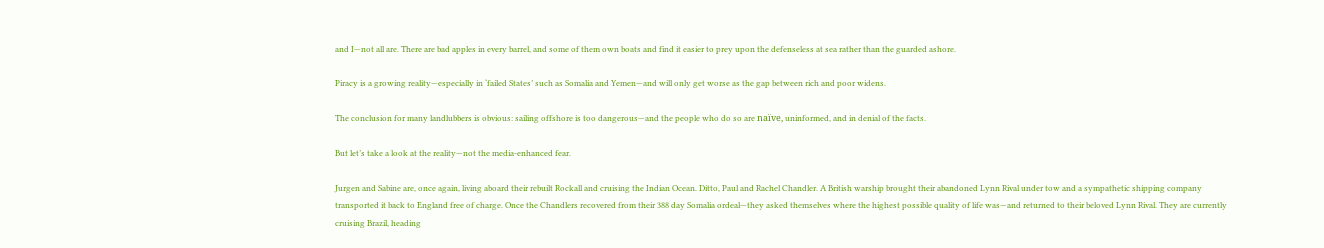and I—not all are. There are bad apples in every barrel, and some of them own boats and find it easier to prey upon the defenseless at sea rather than the guarded ashore.

Piracy is a growing reality—especially in ‘failed States’ such as Somalia and Yemen—and will only get worse as the gap between rich and poor widens.

The conclusion for many landlubbers is obvious: sailing offshore is too dangerous—and the people who do so are naïve, uninformed, and in denial of the facts.

But let’s take a look at the reality—not the media-enhanced fear.

Jurgen and Sabine are, once again, living aboard their rebuilt Rockall and cruising the Indian Ocean. Ditto, Paul and Rachel Chandler. A British warship brought their abandoned Lynn Rival under tow and a sympathetic shipping company transported it back to England free of charge. Once the Chandlers recovered from their 388 day Somalia ordeal—they asked themselves where the highest possible quality of life was—and returned to their beloved Lynn Rival. They are currently cruising Brazil, heading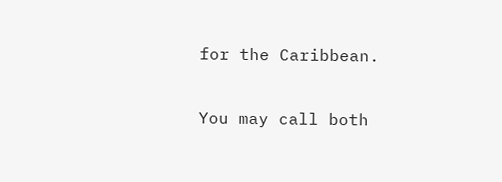for the Caribbean.

You may call both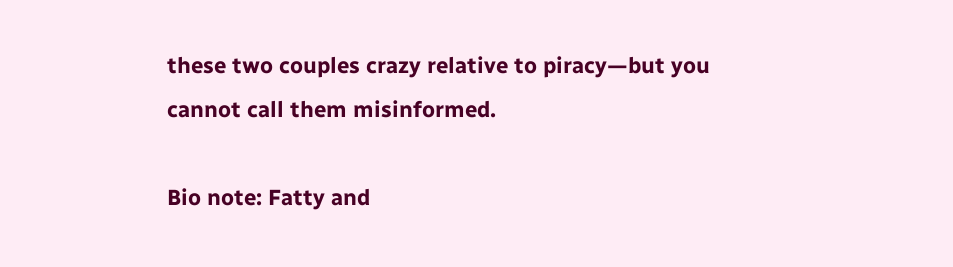these two couples crazy relative to piracy—but you cannot call them misinformed.

Bio note: Fatty and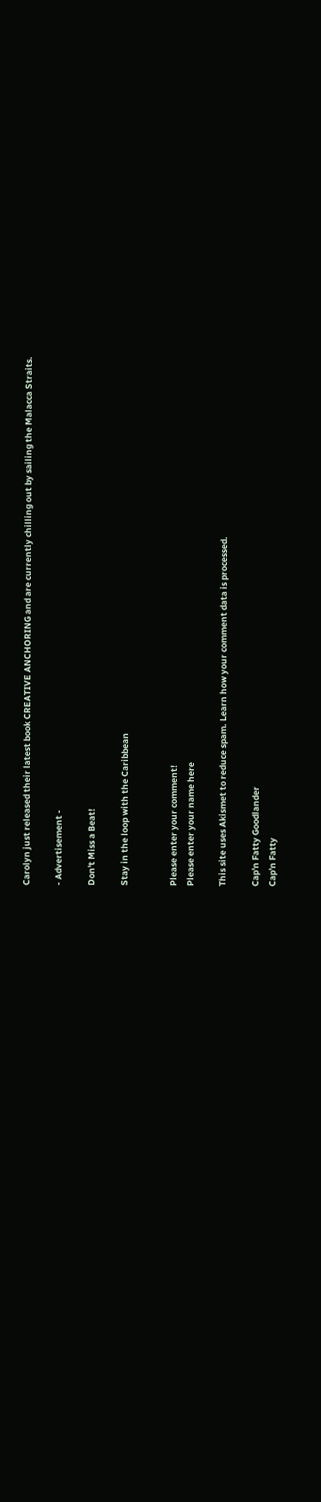Carolyn just released their latest book CREATIVE ANCHORING and are currently chilling out by sailing the Malacca Straits.

- Advertisement -

Don't Miss a Beat!

Stay in the loop with the Caribbean


Please enter your comment!
Please enter your name here

This site uses Akismet to reduce spam. Learn how your comment data is processed.

Cap'n Fatty Goodlander
Cap'n Fatty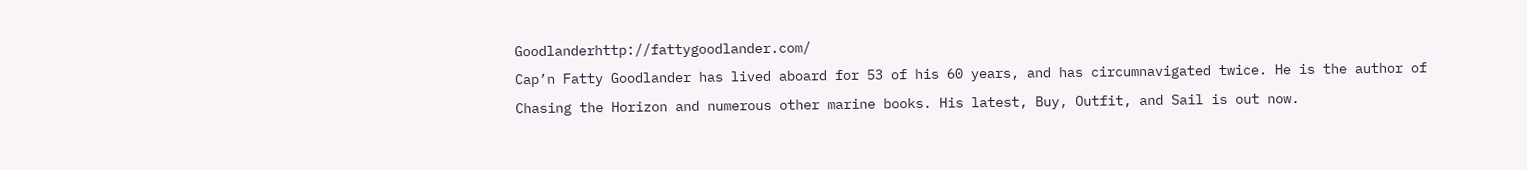Goodlanderhttp://fattygoodlander.com/
Cap’n Fatty Goodlander has lived aboard for 53 of his 60 years, and has circumnavigated twice. He is the author of Chasing the Horizon and numerous other marine books. His latest, Buy, Outfit, and Sail is out now.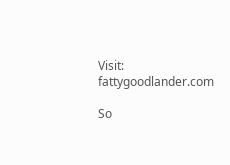Visit: fattygoodlander.com

So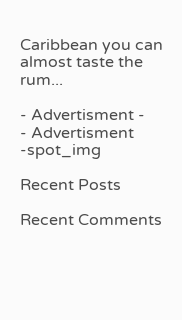Caribbean you can almost taste the rum...

- Advertisment -
- Advertisment -spot_img

Recent Posts

Recent Comments